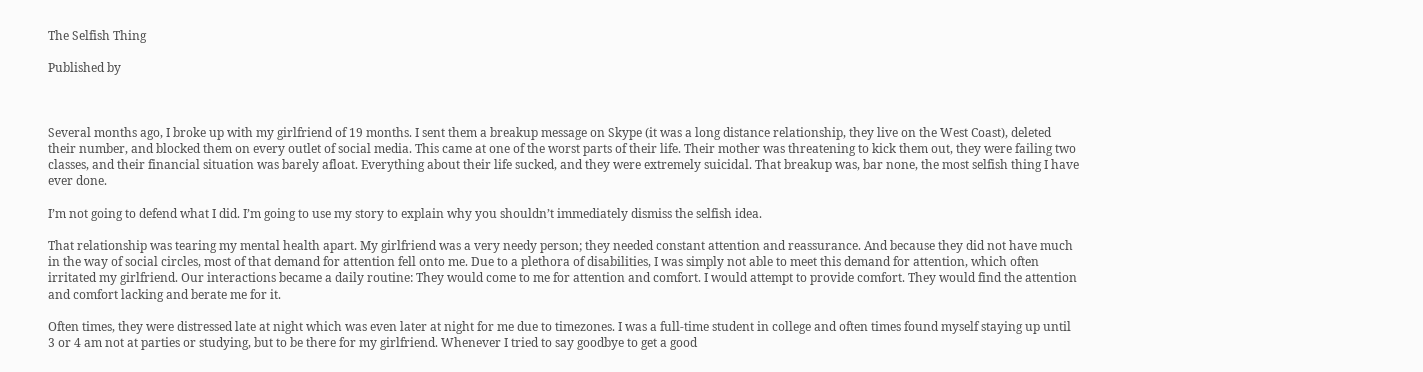The Selfish Thing

Published by



Several months ago, I broke up with my girlfriend of 19 months. I sent them a breakup message on Skype (it was a long distance relationship, they live on the West Coast), deleted their number, and blocked them on every outlet of social media. This came at one of the worst parts of their life. Their mother was threatening to kick them out, they were failing two classes, and their financial situation was barely afloat. Everything about their life sucked, and they were extremely suicidal. That breakup was, bar none, the most selfish thing I have ever done.

I’m not going to defend what I did. I’m going to use my story to explain why you shouldn’t immediately dismiss the selfish idea.

That relationship was tearing my mental health apart. My girlfriend was a very needy person; they needed constant attention and reassurance. And because they did not have much in the way of social circles, most of that demand for attention fell onto me. Due to a plethora of disabilities, I was simply not able to meet this demand for attention, which often irritated my girlfriend. Our interactions became a daily routine: They would come to me for attention and comfort. I would attempt to provide comfort. They would find the attention and comfort lacking and berate me for it.

Often times, they were distressed late at night which was even later at night for me due to timezones. I was a full-time student in college and often times found myself staying up until 3 or 4 am not at parties or studying, but to be there for my girlfriend. Whenever I tried to say goodbye to get a good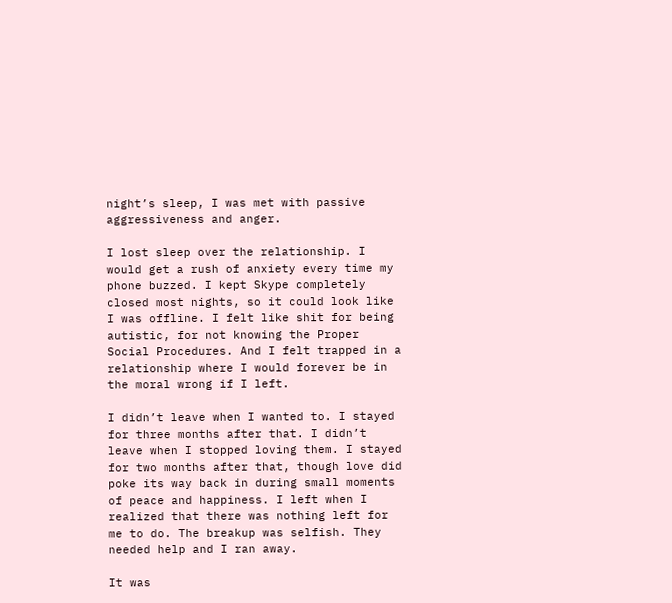night’s sleep, I was met with passive aggressiveness and anger.

I lost sleep over the relationship. I would get a rush of anxiety every time my phone buzzed. I kept Skype completely closed most nights, so it could look like I was offline. I felt like shit for being autistic, for not knowing the Proper Social Procedures. And I felt trapped in a relationship where I would forever be in the moral wrong if I left.

I didn’t leave when I wanted to. I stayed for three months after that. I didn’t leave when I stopped loving them. I stayed for two months after that, though love did poke its way back in during small moments of peace and happiness. I left when I realized that there was nothing left for me to do. The breakup was selfish. They needed help and I ran away.

It was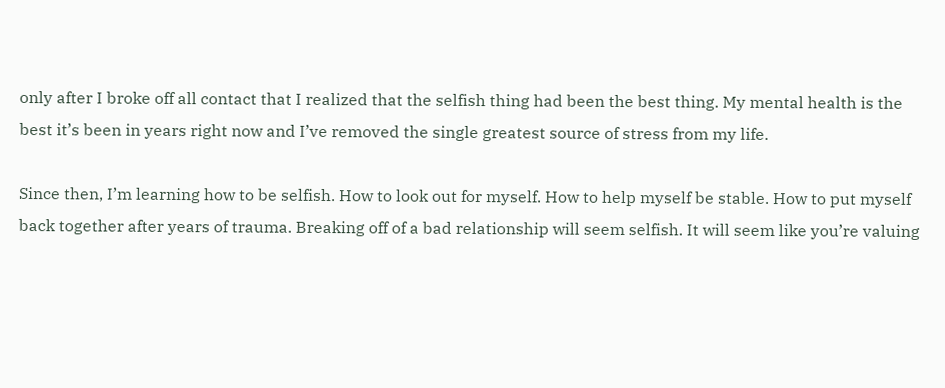only after I broke off all contact that I realized that the selfish thing had been the best thing. My mental health is the best it’s been in years right now and I’ve removed the single greatest source of stress from my life.

Since then, I’m learning how to be selfish. How to look out for myself. How to help myself be stable. How to put myself back together after years of trauma. Breaking off of a bad relationship will seem selfish. It will seem like you’re valuing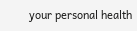your personal health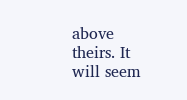above theirs. It will seem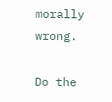morally wrong.

Do the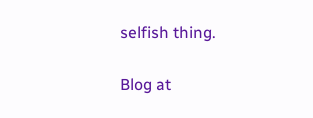selfish thing.

Blog at